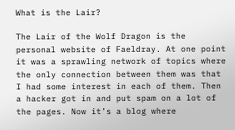What is the Lair?

The Lair of the Wolf Dragon is the personal website of Faeldray. At one point it was a sprawling network of topics where the only connection between them was that I had some interest in each of them. Then a hacker got in and put spam on a lot of the pages. Now it’s a blog where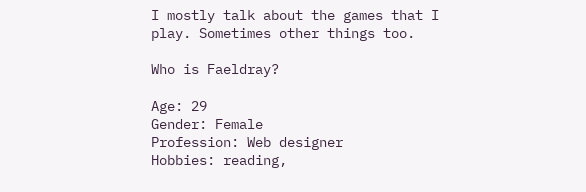I mostly talk about the games that I play. Sometimes other things too.

Who is Faeldray?

Age: 29
Gender: Female
Profession: Web designer
Hobbies: reading,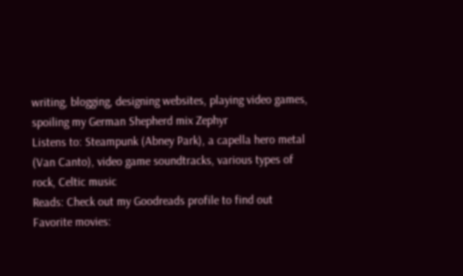writing, blogging, designing websites, playing video games, spoiling my German Shepherd mix Zephyr
Listens to: Steampunk (Abney Park), a capella hero metal (Van Canto), video game soundtracks, various types of rock, Celtic music
Reads: Check out my Goodreads profile to find out
Favorite movies: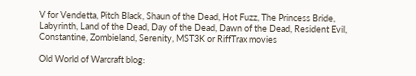V for Vendetta, Pitch Black, Shaun of the Dead, Hot Fuzz, The Princess Bride, Labyrinth, Land of the Dead, Day of the Dead, Dawn of the Dead, Resident Evil, Constantine, Zombieland, Serenity, MST3K or RiffTrax movies

Old World of Warcraft blog: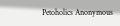Petoholics Anonymous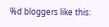%d bloggers like this: